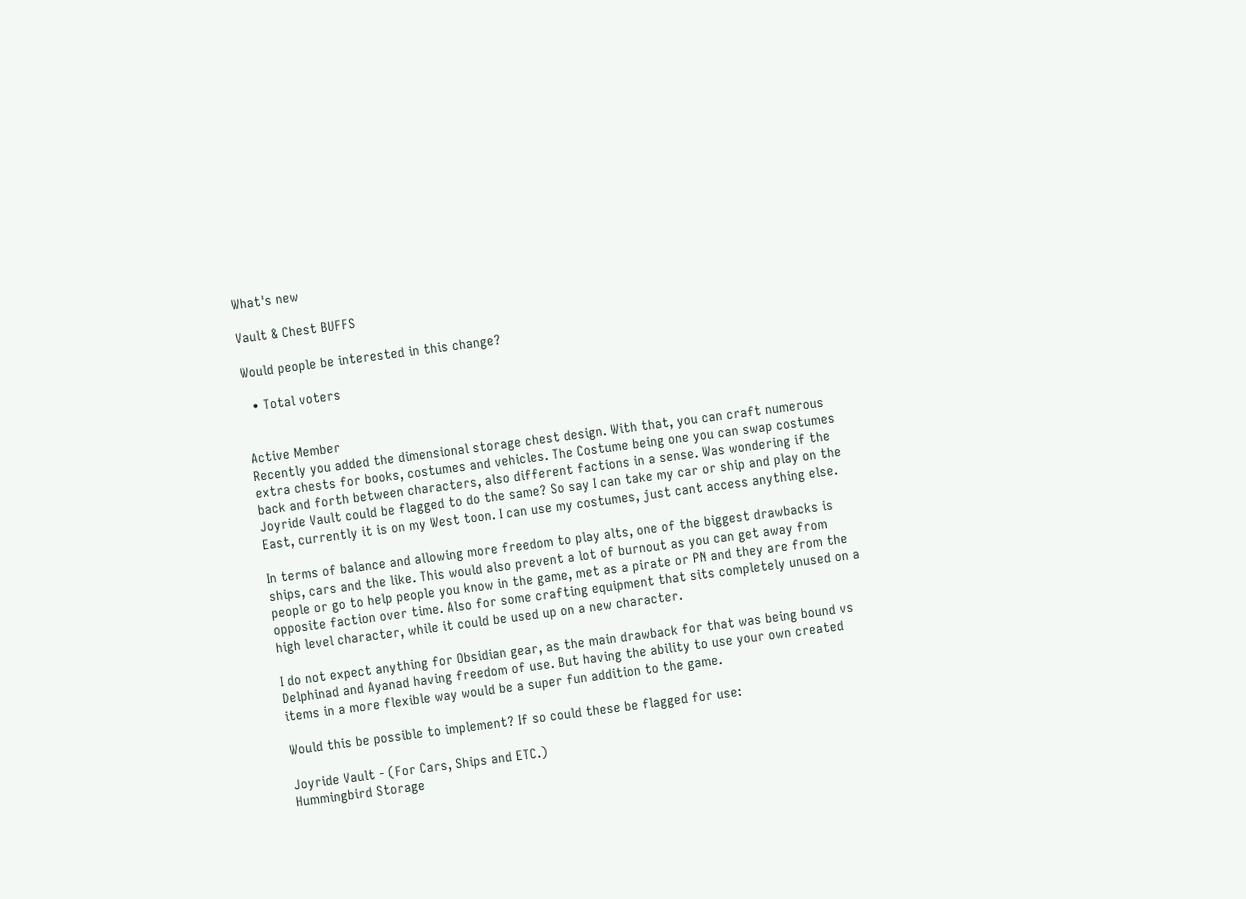What's new

Vault & Chest BUFFS

Would people be interested in this change?

  • Total voters


Active Member
Recently you added the dimensional storage chest design. With that, you can craft numerous extra chests for books, costumes and vehicles. The Costume being one you can swap costumes back and forth between characters, also different factions in a sense. Was wondering if the Joyride Vault could be flagged to do the same? So say I can take my car or ship and play on the East, currently it is on my West toon. I can use my costumes, just cant access anything else.

In terms of balance and allowing more freedom to play alts, one of the biggest drawbacks is ships, cars and the like. This would also prevent a lot of burnout as you can get away from people or go to help people you know in the game, met as a pirate or PN and they are from the opposite faction over time. Also for some crafting equipment that sits completely unused on a high level character, while it could be used up on a new character.

I do not expect anything for Obsidian gear, as the main drawback for that was being bound vs Delphinad and Ayanad having freedom of use. But having the ability to use your own created items in a more flexible way would be a super fun addition to the game.

Would this be possible to implement? If so could these be flagged for use:

Joyride Vault - (For Cars, Ships and ETC.)
Hummingbird Storage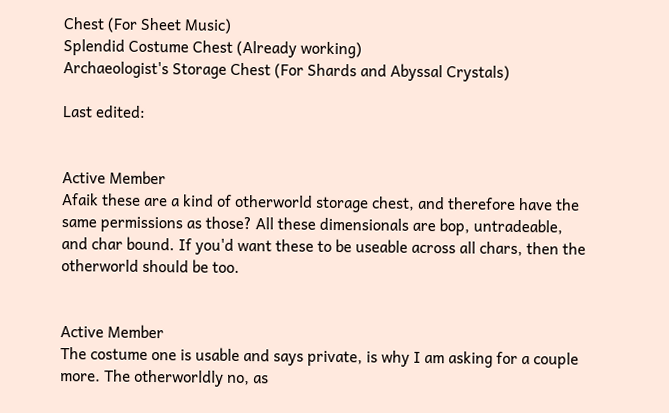Chest (For Sheet Music)
Splendid Costume Chest (Already working)
Archaeologist's Storage Chest (For Shards and Abyssal Crystals)

Last edited:


Active Member
Afaik these are a kind of otherworld storage chest, and therefore have the same permissions as those? All these dimensionals are bop, untradeable, and char bound. If you'd want these to be useable across all chars, then the otherworld should be too.


Active Member
The costume one is usable and says private, is why I am asking for a couple more. The otherworldly no, as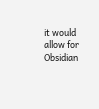it would allow for Obsidian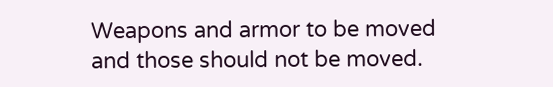Weapons and armor to be moved and those should not be moved.